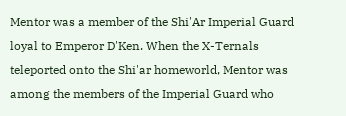Mentor was a member of the Shi'Ar Imperial Guard loyal to Emperor D'Ken. When the X-Ternals teleported onto the Shi'ar homeworld, Mentor was among the members of the Imperial Guard who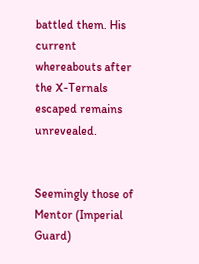battled them. His current whereabouts after the X-Ternals escaped remains unrevealed.


Seemingly those of Mentor (Imperial Guard)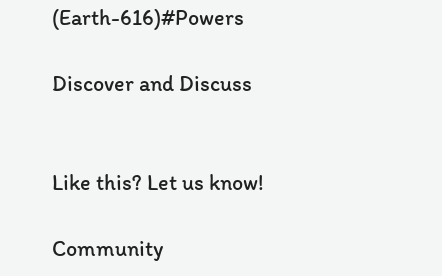(Earth-616)#Powers

Discover and Discuss


Like this? Let us know!

Community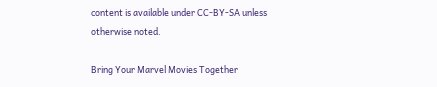content is available under CC-BY-SA unless otherwise noted.

Bring Your Marvel Movies Together